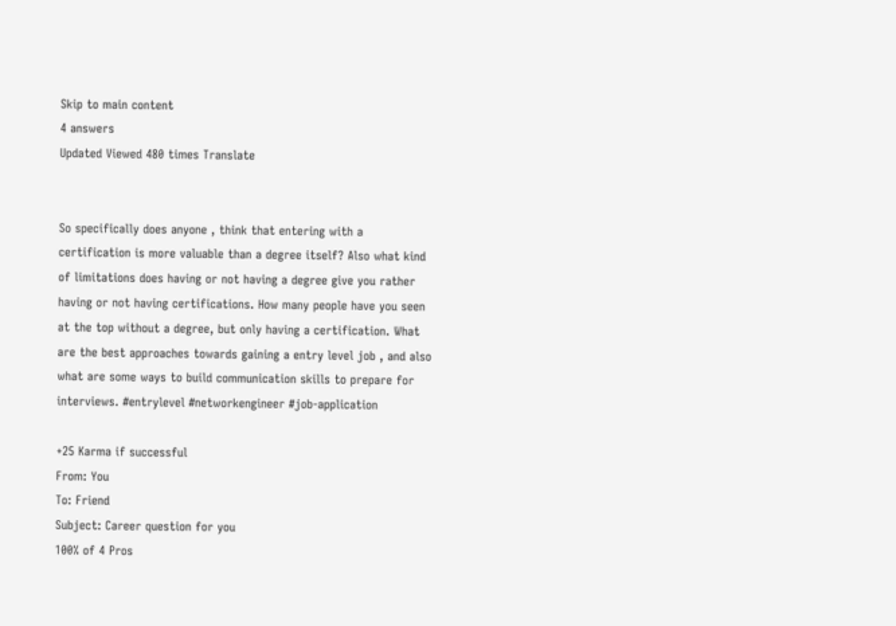Skip to main content
4 answers
Updated Viewed 480 times Translate


So specifically does anyone , think that entering with a certification is more valuable than a degree itself? Also what kind of limitations does having or not having a degree give you rather having or not having certifications. How many people have you seen at the top without a degree, but only having a certification. What are the best approaches towards gaining a entry level job , and also what are some ways to build communication skills to prepare for interviews. #entrylevel #networkengineer #job-application

+25 Karma if successful
From: You
To: Friend
Subject: Career question for you
100% of 4 Pros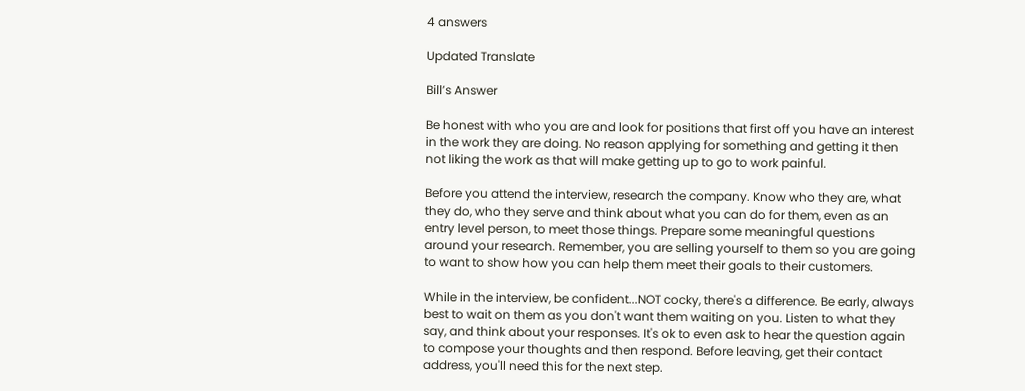4 answers

Updated Translate

Bill’s Answer

Be honest with who you are and look for positions that first off you have an interest in the work they are doing. No reason applying for something and getting it then not liking the work as that will make getting up to go to work painful.

Before you attend the interview, research the company. Know who they are, what they do, who they serve and think about what you can do for them, even as an entry level person, to meet those things. Prepare some meaningful questions around your research. Remember, you are selling yourself to them so you are going to want to show how you can help them meet their goals to their customers.

While in the interview, be confident...NOT cocky, there's a difference. Be early, always best to wait on them as you don't want them waiting on you. Listen to what they say, and think about your responses. It's ok to even ask to hear the question again to compose your thoughts and then respond. Before leaving, get their contact address, you'll need this for the next step.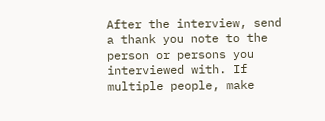After the interview, send a thank you note to the person or persons you interviewed with. If multiple people, make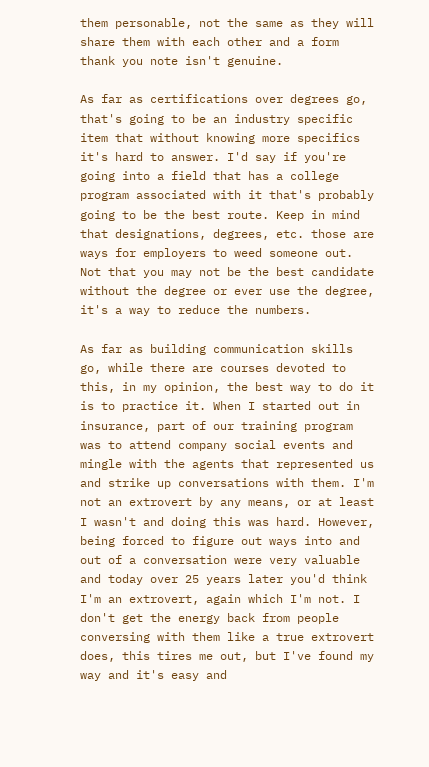them personable, not the same as they will share them with each other and a form thank you note isn't genuine.

As far as certifications over degrees go, that's going to be an industry specific item that without knowing more specifics it's hard to answer. I'd say if you're going into a field that has a college program associated with it that's probably going to be the best route. Keep in mind that designations, degrees, etc. those are ways for employers to weed someone out. Not that you may not be the best candidate without the degree or ever use the degree, it's a way to reduce the numbers.

As far as building communication skills go, while there are courses devoted to this, in my opinion, the best way to do it is to practice it. When I started out in insurance, part of our training program was to attend company social events and mingle with the agents that represented us and strike up conversations with them. I'm not an extrovert by any means, or at least I wasn't and doing this was hard. However, being forced to figure out ways into and out of a conversation were very valuable and today over 25 years later you'd think I'm an extrovert, again which I'm not. I don't get the energy back from people conversing with them like a true extrovert does, this tires me out, but I've found my way and it's easy and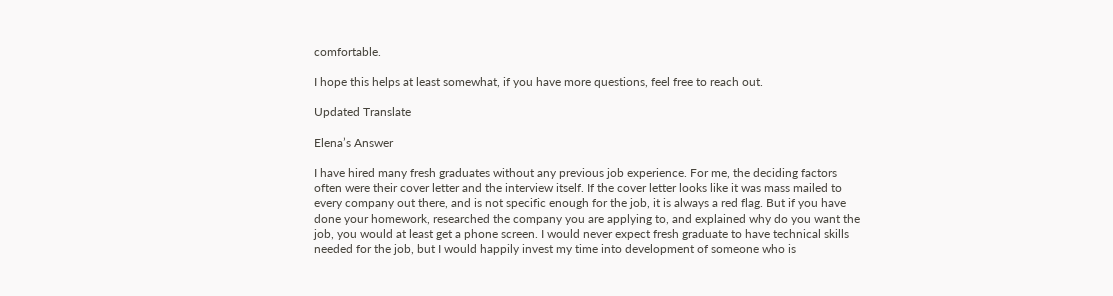comfortable.

I hope this helps at least somewhat, if you have more questions, feel free to reach out.

Updated Translate

Elena’s Answer

I have hired many fresh graduates without any previous job experience. For me, the deciding factors often were their cover letter and the interview itself. If the cover letter looks like it was mass mailed to every company out there, and is not specific enough for the job, it is always a red flag. But if you have done your homework, researched the company you are applying to, and explained why do you want the job, you would at least get a phone screen. I would never expect fresh graduate to have technical skills needed for the job, but I would happily invest my time into development of someone who is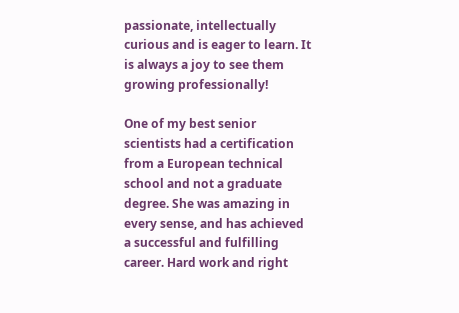passionate, intellectually curious and is eager to learn. It is always a joy to see them growing professionally!

One of my best senior scientists had a certification from a European technical school and not a graduate degree. She was amazing in every sense, and has achieved a successful and fulfilling career. Hard work and right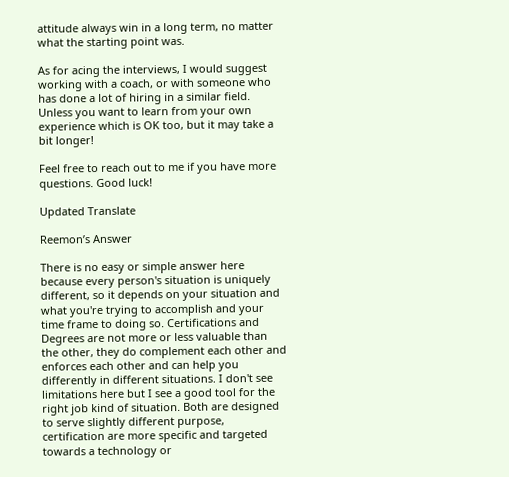attitude always win in a long term, no matter what the starting point was.

As for acing the interviews, I would suggest working with a coach, or with someone who has done a lot of hiring in a similar field. Unless you want to learn from your own experience which is OK too, but it may take a bit longer!

Feel free to reach out to me if you have more questions. Good luck!

Updated Translate

Reemon’s Answer

There is no easy or simple answer here because every person's situation is uniquely different, so it depends on your situation and what you're trying to accomplish and your time frame to doing so. Certifications and Degrees are not more or less valuable than the other, they do complement each other and enforces each other and can help you differently in different situations. I don't see limitations here but I see a good tool for the right job kind of situation. Both are designed to serve slightly different purpose, certification are more specific and targeted towards a technology or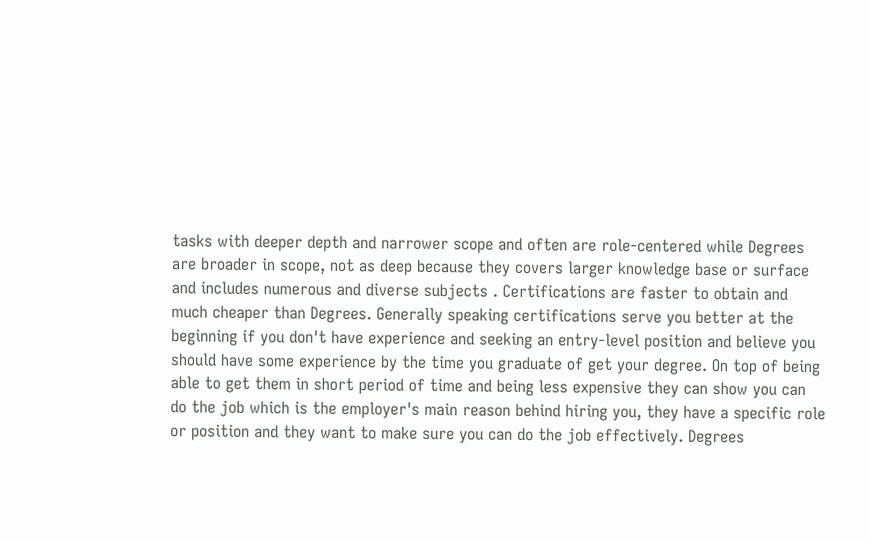tasks with deeper depth and narrower scope and often are role-centered while Degrees are broader in scope, not as deep because they covers larger knowledge base or surface and includes numerous and diverse subjects . Certifications are faster to obtain and much cheaper than Degrees. Generally speaking certifications serve you better at the beginning if you don't have experience and seeking an entry-level position and believe you should have some experience by the time you graduate of get your degree. On top of being able to get them in short period of time and being less expensive they can show you can do the job which is the employer's main reason behind hiring you, they have a specific role or position and they want to make sure you can do the job effectively. Degrees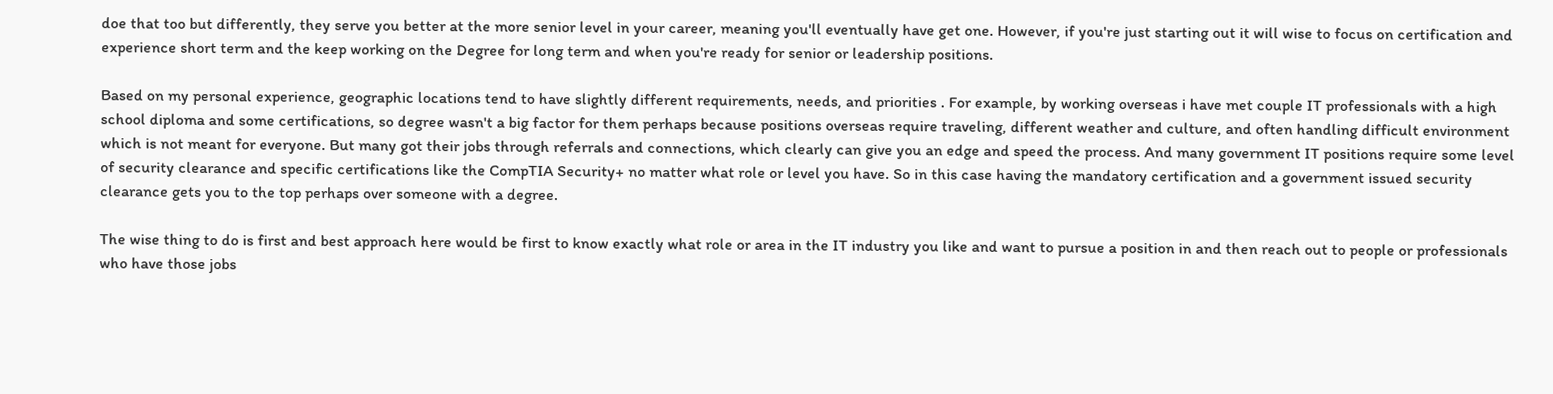doe that too but differently, they serve you better at the more senior level in your career, meaning you'll eventually have get one. However, if you're just starting out it will wise to focus on certification and experience short term and the keep working on the Degree for long term and when you're ready for senior or leadership positions.

Based on my personal experience, geographic locations tend to have slightly different requirements, needs, and priorities . For example, by working overseas i have met couple IT professionals with a high school diploma and some certifications, so degree wasn't a big factor for them perhaps because positions overseas require traveling, different weather and culture, and often handling difficult environment which is not meant for everyone. But many got their jobs through referrals and connections, which clearly can give you an edge and speed the process. And many government IT positions require some level of security clearance and specific certifications like the CompTIA Security+ no matter what role or level you have. So in this case having the mandatory certification and a government issued security clearance gets you to the top perhaps over someone with a degree.

The wise thing to do is first and best approach here would be first to know exactly what role or area in the IT industry you like and want to pursue a position in and then reach out to people or professionals who have those jobs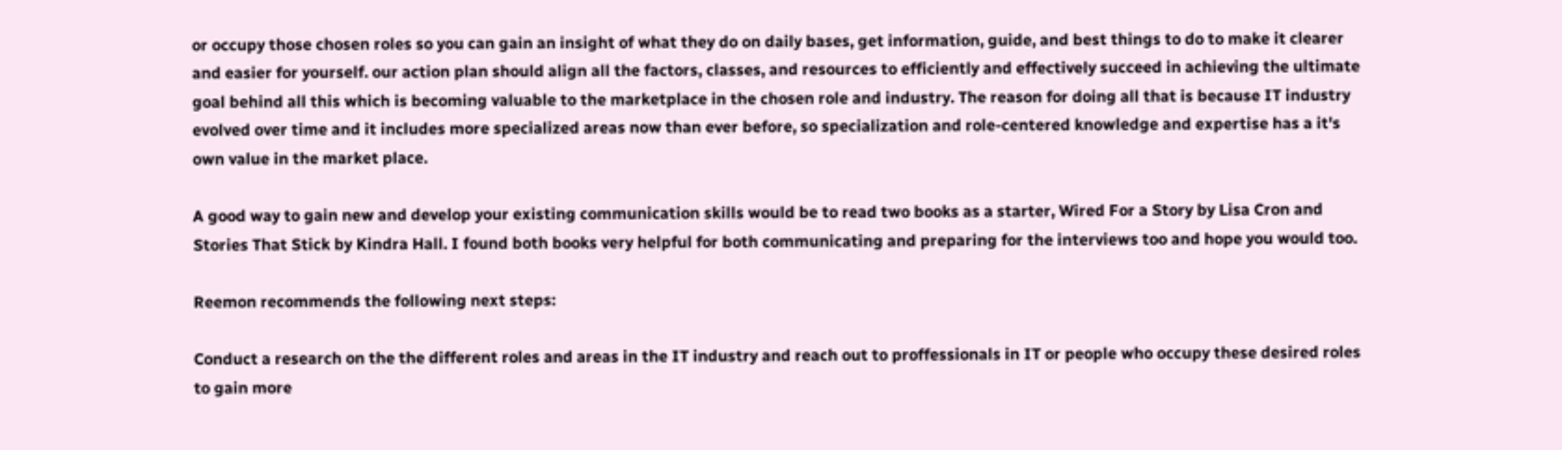or occupy those chosen roles so you can gain an insight of what they do on daily bases, get information, guide, and best things to do to make it clearer and easier for yourself. our action plan should align all the factors, classes, and resources to efficiently and effectively succeed in achieving the ultimate goal behind all this which is becoming valuable to the marketplace in the chosen role and industry. The reason for doing all that is because IT industry evolved over time and it includes more specialized areas now than ever before, so specialization and role-centered knowledge and expertise has a it's own value in the market place.

A good way to gain new and develop your existing communication skills would be to read two books as a starter, Wired For a Story by Lisa Cron and Stories That Stick by Kindra Hall. I found both books very helpful for both communicating and preparing for the interviews too and hope you would too.

Reemon recommends the following next steps:

Conduct a research on the the different roles and areas in the IT industry and reach out to proffessionals in IT or people who occupy these desired roles to gain more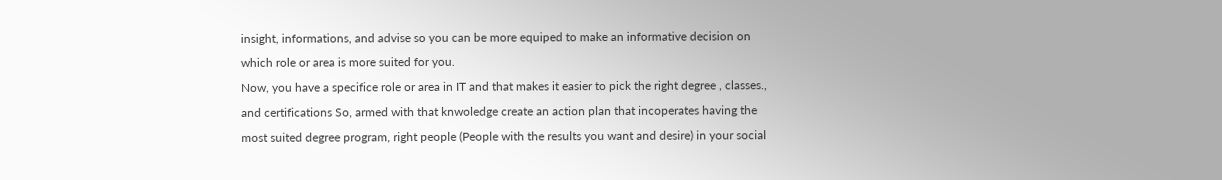insight, informations, and advise so you can be more equiped to make an informative decision on which role or area is more suited for you.
Now, you have a specifice role or area in IT and that makes it easier to pick the right degree , classes., and certifications So, armed with that knwoledge create an action plan that incoperates having the most suited degree program, right people (People with the results you want and desire) in your social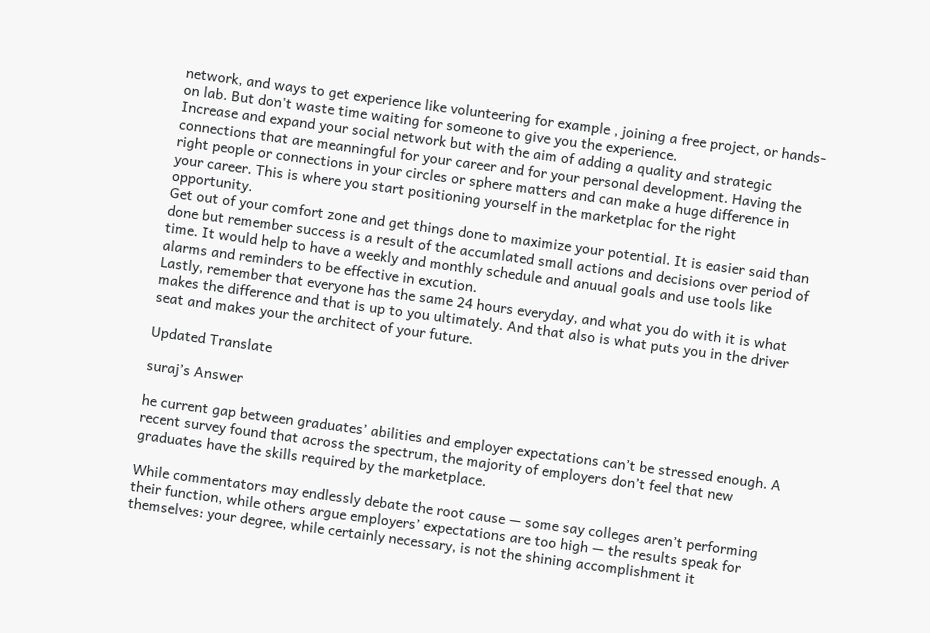network, and ways to get experience like volunteering for example , joining a free project, or hands-on lab. But don't waste time waiting for someone to give you the experience.
Increase and expand your social network but with the aim of adding a quality and strategic connections that are meanningful for your career and for your personal development. Having the right people or connections in your circles or sphere matters and can make a huge difference in your career. This is where you start positioning yourself in the marketplac for the right opportunity.
Get out of your comfort zone and get things done to maximize your potential. It is easier said than done but remember success is a result of the accumlated small actions and decisions over period of time. It would help to have a weekly and monthly schedule and anuual goals and use tools like alarms and reminders to be effective in excution.
Lastly, remember that everyone has the same 24 hours everyday, and what you do with it is what makes the difference and that is up to you ultimately. And that also is what puts you in the driver seat and makes your the architect of your future.

Updated Translate

suraj’s Answer

he current gap between graduates’ abilities and employer expectations can’t be stressed enough. A recent survey found that across the spectrum, the majority of employers don’t feel that new graduates have the skills required by the marketplace.

While commentators may endlessly debate the root cause — some say colleges aren’t performing their function, while others argue employers’ expectations are too high — the results speak for themselves: your degree, while certainly necessary, is not the shining accomplishment it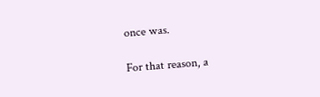once was.

For that reason, a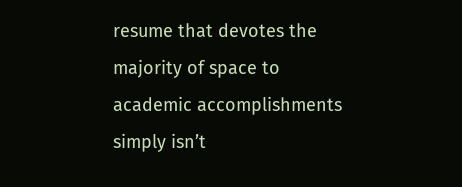resume that devotes the majority of space to academic accomplishments simply isn’t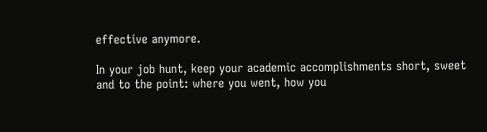effective anymore.

In your job hunt, keep your academic accomplishments short, sweet and to the point: where you went, how you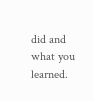did and what you learned.